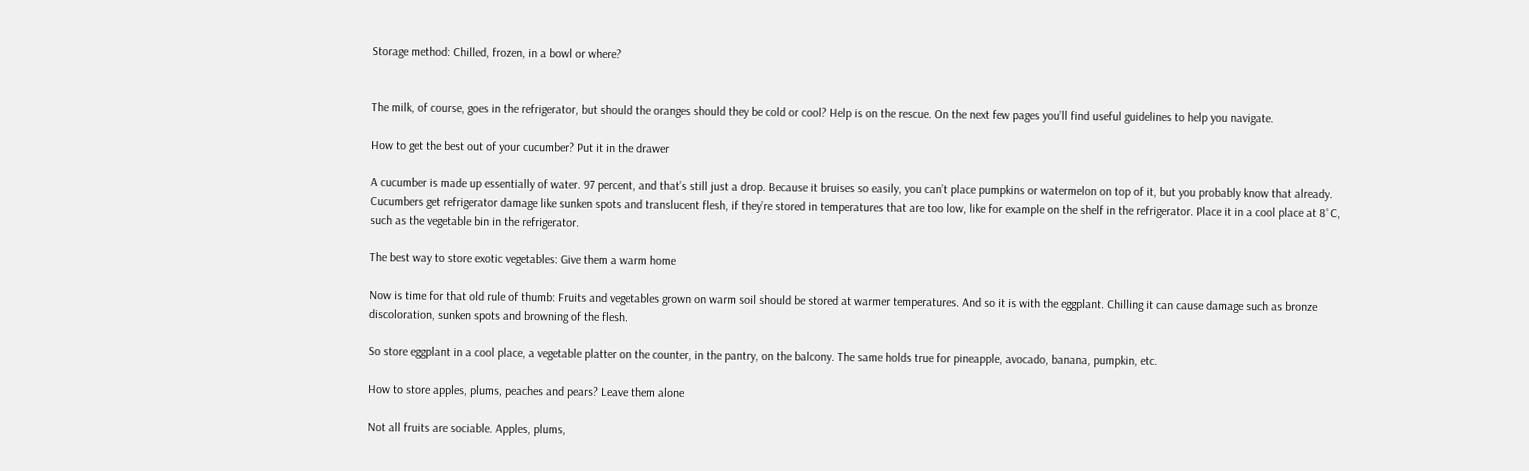Storage method: Chilled, frozen, in a bowl or where?


The milk, of course, goes in the refrigerator, but should the oranges should they be cold or cool? Help is on the rescue. On the next few pages you’ll find useful guidelines to help you navigate.

How to get the best out of your cucumber? Put it in the drawer

A cucumber is made up essentially of water. 97 percent, and that’s still just a drop. Because it bruises so easily, you can’t place pumpkins or watermelon on top of it, but you probably know that already. Cucumbers get refrigerator damage like sunken spots and translucent flesh, if they’re stored in temperatures that are too low, like for example on the shelf in the refrigerator. Place it in a cool place at 8˚C, such as the vegetable bin in the refrigerator.

The best way to store exotic vegetables: Give them a warm home

Now is time for that old rule of thumb: Fruits and vegetables grown on warm soil should be stored at warmer temperatures. And so it is with the eggplant. Chilling it can cause damage such as bronze discoloration, sunken spots and browning of the flesh.

So store eggplant in a cool place, a vegetable platter on the counter, in the pantry, on the balcony. The same holds true for pineapple, avocado, banana, pumpkin, etc.

How to store apples, plums, peaches and pears? Leave them alone

Not all fruits are sociable. Apples, plums,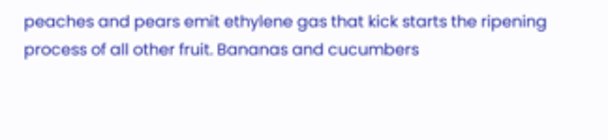peaches and pears emit ethylene gas that kick starts the ripening process of all other fruit. Bananas and cucumbers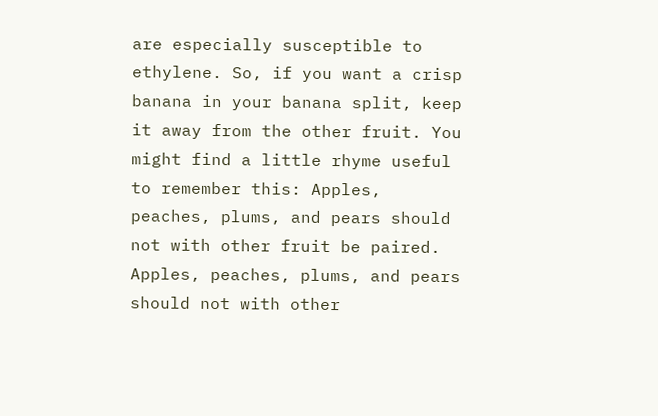are especially susceptible to ethylene. So, if you want a crisp banana in your banana split, keep it away from the other fruit. You might find a little rhyme useful to remember this: Apples, peaches, plums, and pears should not with other fruit be paired. Apples, peaches, plums, and pears should not with other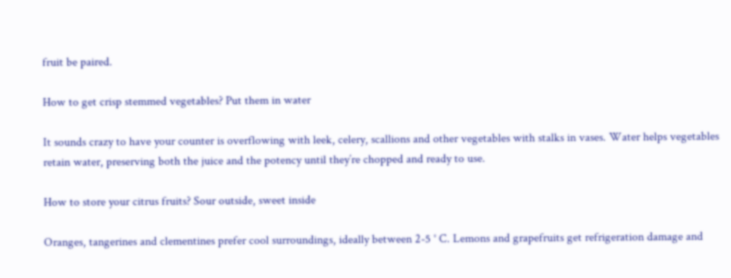fruit be paired.

How to get crisp stemmed vegetables? Put them in water

It sounds crazy to have your counter is overflowing with leek, celery, scallions and other vegetables with stalks in vases. Water helps vegetables retain water, preserving both the juice and the potency until they’re chopped and ready to use.

How to store your citrus fruits? Sour outside, sweet inside

Oranges, tangerines and clementines prefer cool surroundings, ideally between 2-5 ˚ C. Lemons and grapefruits get refrigeration damage and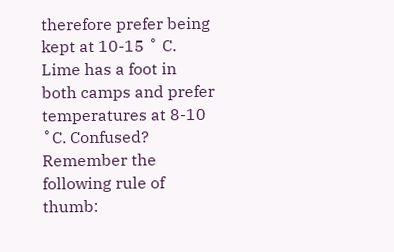therefore prefer being kept at 10-15 ˚ C. Lime has a foot in both camps and prefer temperatures at 8-10 ˚C. Confused? Remember the following rule of thumb: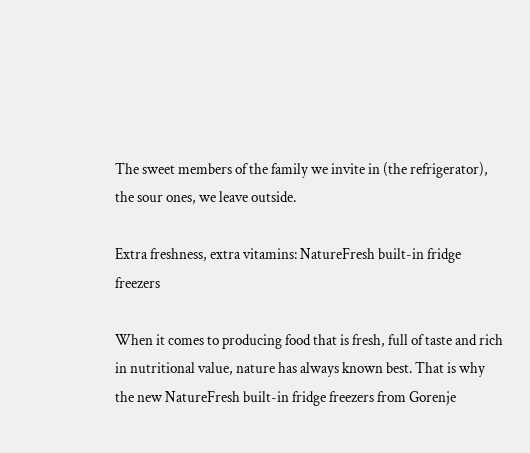The sweet members of the family we invite in (the refrigerator), the sour ones, we leave outside.

Extra freshness, extra vitamins: NatureFresh built-in fridge freezers

When it comes to producing food that is fresh, full of taste and rich in nutritional value, nature has always known best. That is why the new NatureFresh built-in fridge freezers from Gorenje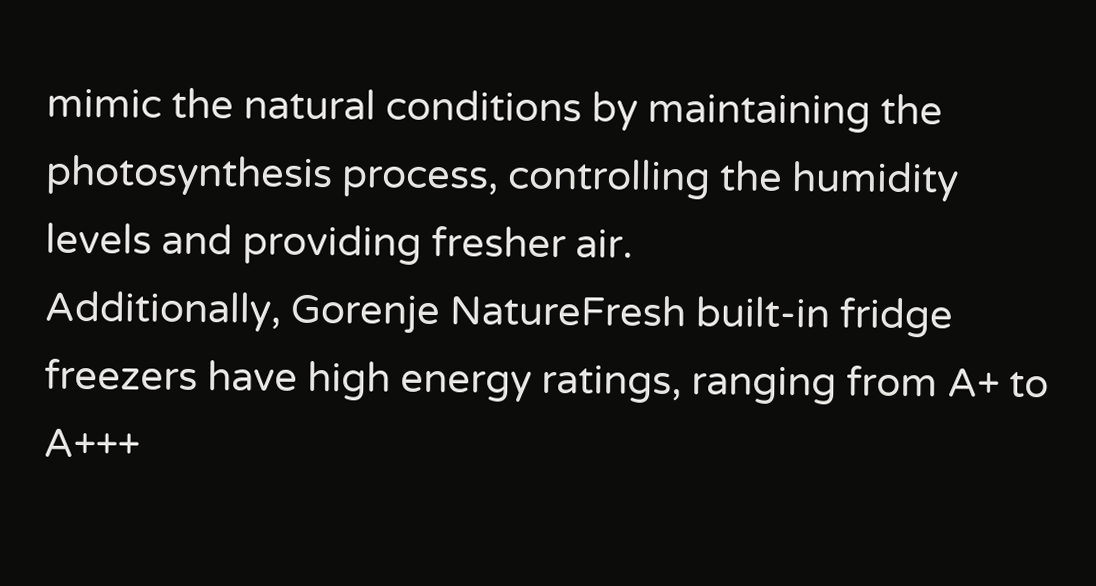mimic the natural conditions by maintaining the photosynthesis process, controlling the humidity levels and providing fresher air.
Additionally, Gorenje NatureFresh built-in fridge freezers have high energy ratings, ranging from A+ to A+++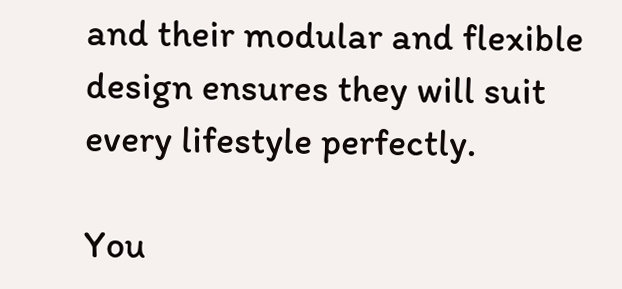and their modular and flexible design ensures they will suit every lifestyle perfectly.

You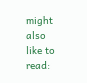might also like to read: